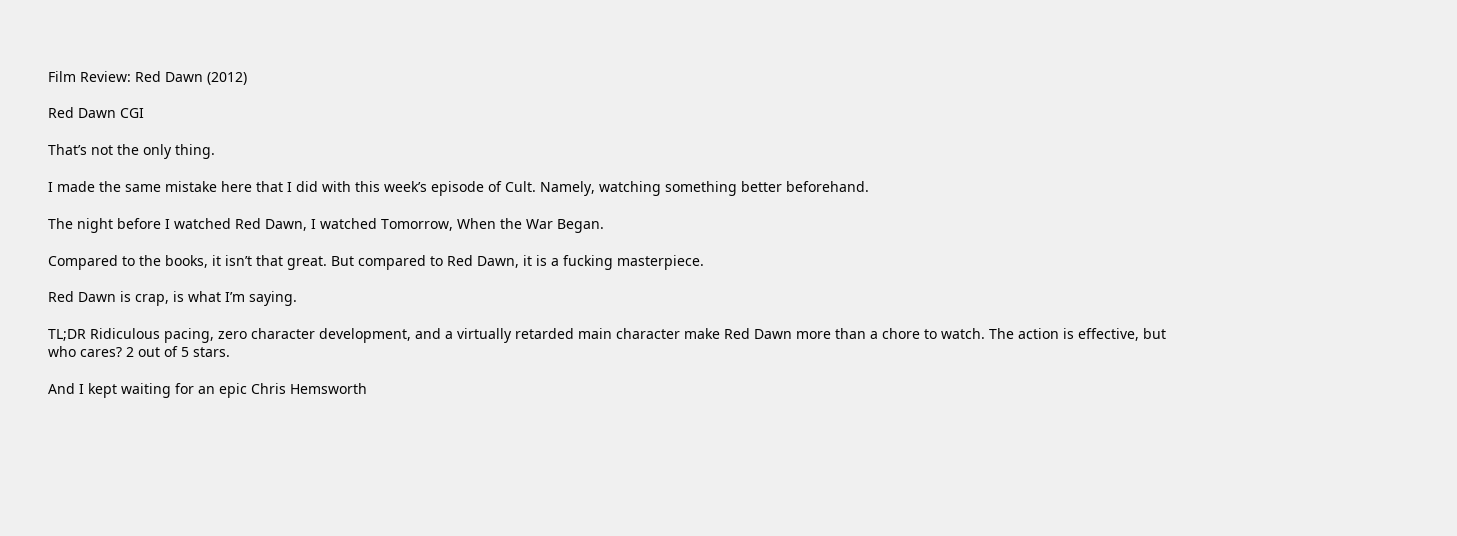Film Review: Red Dawn (2012)

Red Dawn CGI

That’s not the only thing.

I made the same mistake here that I did with this week’s episode of Cult. Namely, watching something better beforehand.

The night before I watched Red Dawn, I watched Tomorrow, When the War Began.

Compared to the books, it isn’t that great. But compared to Red Dawn, it is a fucking masterpiece.

Red Dawn is crap, is what I’m saying.

TL;DR Ridiculous pacing, zero character development, and a virtually retarded main character make Red Dawn more than a chore to watch. The action is effective, but who cares? 2 out of 5 stars.

And I kept waiting for an epic Chris Hemsworth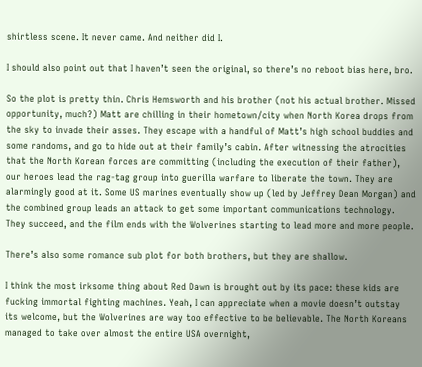shirtless scene. It never came. And neither did I.

I should also point out that I haven’t seen the original, so there’s no reboot bias here, bro.

So the plot is pretty thin. Chris Hemsworth and his brother (not his actual brother. Missed opportunity, much?) Matt are chilling in their hometown/city when North Korea drops from the sky to invade their asses. They escape with a handful of Matt’s high school buddies and some randoms, and go to hide out at their family’s cabin. After witnessing the atrocities that the North Korean forces are committing (including the execution of their father), our heroes lead the rag-tag group into guerilla warfare to liberate the town. They are alarmingly good at it. Some US marines eventually show up (led by Jeffrey Dean Morgan) and the combined group leads an attack to get some important communications technology. They succeed, and the film ends with the Wolverines starting to lead more and more people.

There’s also some romance sub plot for both brothers, but they are shallow.

I think the most irksome thing about Red Dawn is brought out by its pace: these kids are fucking immortal fighting machines. Yeah, I can appreciate when a movie doesn’t outstay its welcome, but the Wolverines are way too effective to be believable. The North Koreans managed to take over almost the entire USA overnight,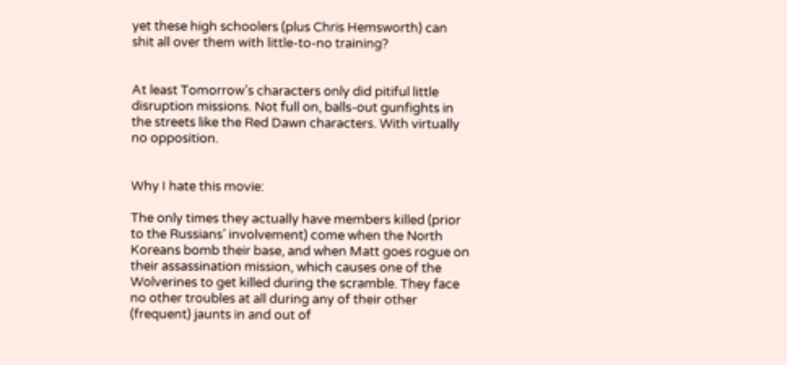yet these high schoolers (plus Chris Hemsworth) can shit all over them with little-to-no training?


At least Tomorrow’s characters only did pitiful little disruption missions. Not full on, balls-out gunfights in the streets like the Red Dawn characters. With virtually no opposition.


Why I hate this movie:

The only times they actually have members killed (prior to the Russians’ involvement) come when the North Koreans bomb their base, and when Matt goes rogue on their assassination mission, which causes one of the Wolverines to get killed during the scramble. They face no other troubles at all during any of their other (frequent) jaunts in and out of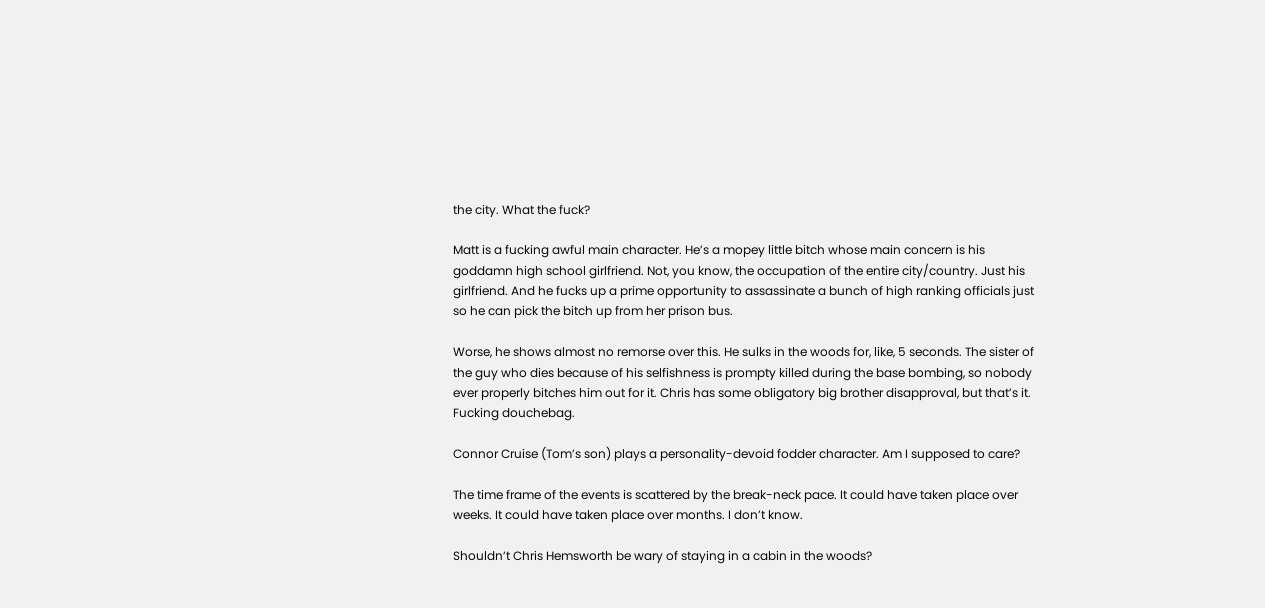the city. What the fuck?

Matt is a fucking awful main character. He’s a mopey little bitch whose main concern is his goddamn high school girlfriend. Not, you know, the occupation of the entire city/country. Just his girlfriend. And he fucks up a prime opportunity to assassinate a bunch of high ranking officials just so he can pick the bitch up from her prison bus.

Worse, he shows almost no remorse over this. He sulks in the woods for, like, 5 seconds. The sister of the guy who dies because of his selfishness is prompty killed during the base bombing, so nobody ever properly bitches him out for it. Chris has some obligatory big brother disapproval, but that’s it. Fucking douchebag.

Connor Cruise (Tom’s son) plays a personality-devoid fodder character. Am I supposed to care?

The time frame of the events is scattered by the break-neck pace. It could have taken place over weeks. It could have taken place over months. I don’t know.

Shouldn’t Chris Hemsworth be wary of staying in a cabin in the woods?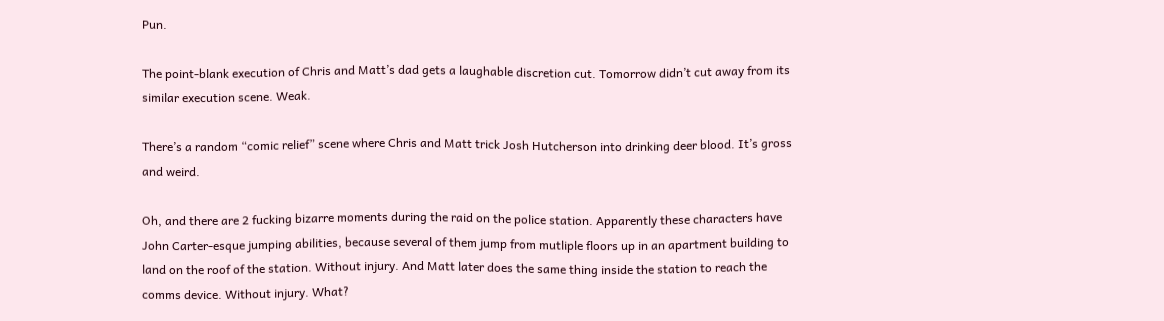Pun.

The point-blank execution of Chris and Matt’s dad gets a laughable discretion cut. Tomorrow didn’t cut away from its similar execution scene. Weak.

There’s a random “comic relief” scene where Chris and Matt trick Josh Hutcherson into drinking deer blood. It’s gross and weird.

Oh, and there are 2 fucking bizarre moments during the raid on the police station. Apparently these characters have John Carter-esque jumping abilities, because several of them jump from mutliple floors up in an apartment building to land on the roof of the station. Without injury. And Matt later does the same thing inside the station to reach the comms device. Without injury. What?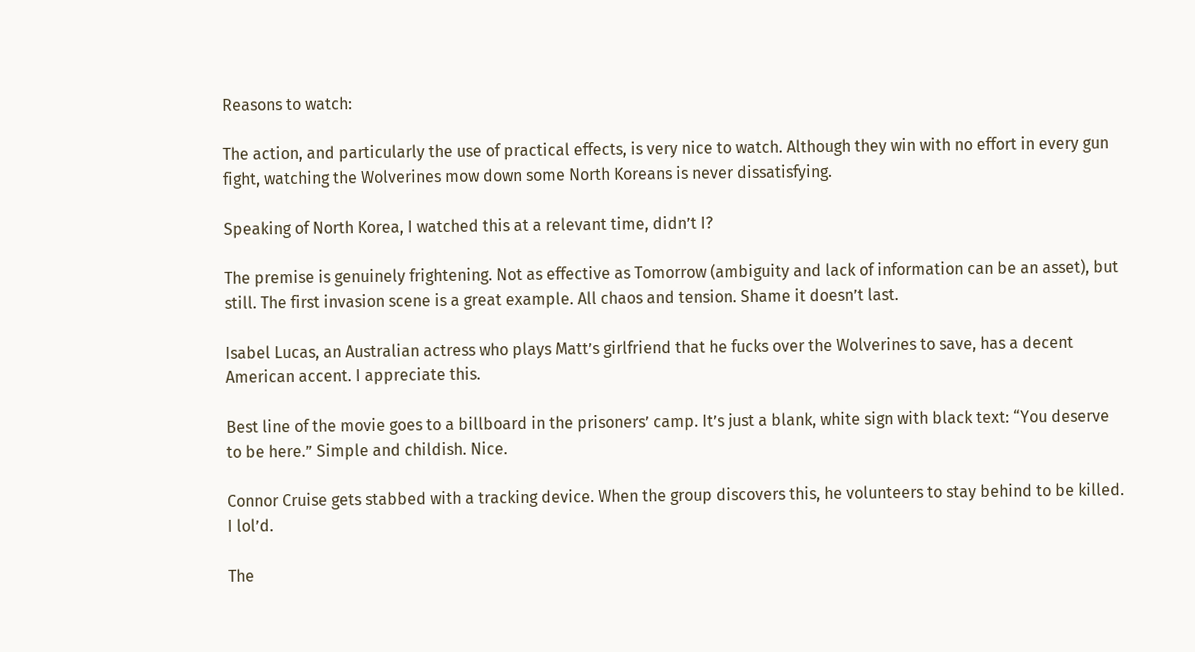Reasons to watch:

The action, and particularly the use of practical effects, is very nice to watch. Although they win with no effort in every gun fight, watching the Wolverines mow down some North Koreans is never dissatisfying.

Speaking of North Korea, I watched this at a relevant time, didn’t I?

The premise is genuinely frightening. Not as effective as Tomorrow (ambiguity and lack of information can be an asset), but still. The first invasion scene is a great example. All chaos and tension. Shame it doesn’t last.

Isabel Lucas, an Australian actress who plays Matt’s girlfriend that he fucks over the Wolverines to save, has a decent American accent. I appreciate this.

Best line of the movie goes to a billboard in the prisoners’ camp. It’s just a blank, white sign with black text: “You deserve to be here.” Simple and childish. Nice.

Connor Cruise gets stabbed with a tracking device. When the group discovers this, he volunteers to stay behind to be killed. I lol’d.

The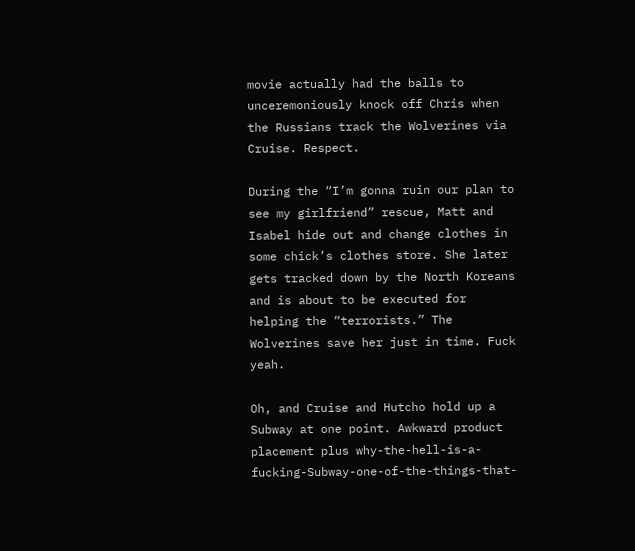movie actually had the balls to unceremoniously knock off Chris when the Russians track the Wolverines via Cruise. Respect.

During the “I’m gonna ruin our plan to see my girlfriend” rescue, Matt and Isabel hide out and change clothes in some chick’s clothes store. She later gets tracked down by the North Koreans and is about to be executed for helping the “terrorists.” The Wolverines save her just in time. Fuck yeah.

Oh, and Cruise and Hutcho hold up a Subway at one point. Awkward product placement plus why-the-hell-is-a-fucking-Subway-one-of-the-things-that-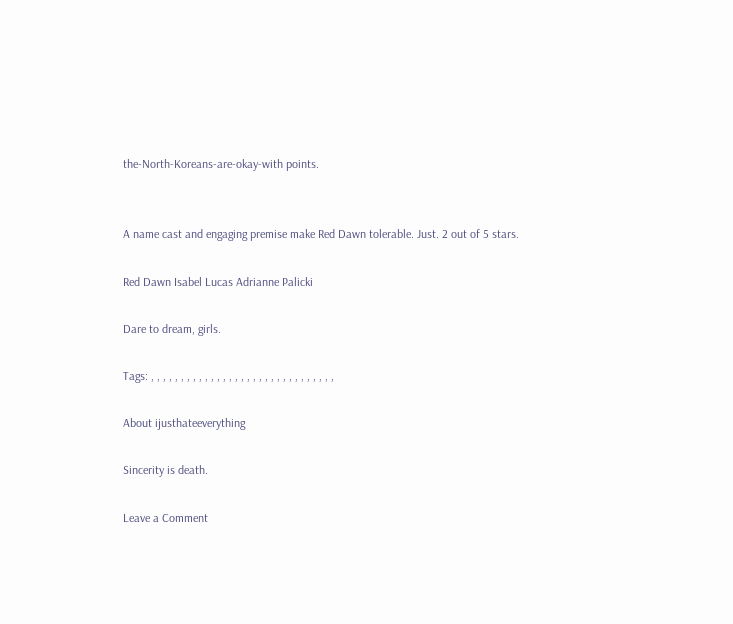the-North-Koreans-are-okay-with points.


A name cast and engaging premise make Red Dawn tolerable. Just. 2 out of 5 stars.

Red Dawn Isabel Lucas Adrianne Palicki

Dare to dream, girls.

Tags: , , , , , , , , , , , , , , , , , , , , , , , , , , , , , , ,

About ijusthateeverything

Sincerity is death.

Leave a Comment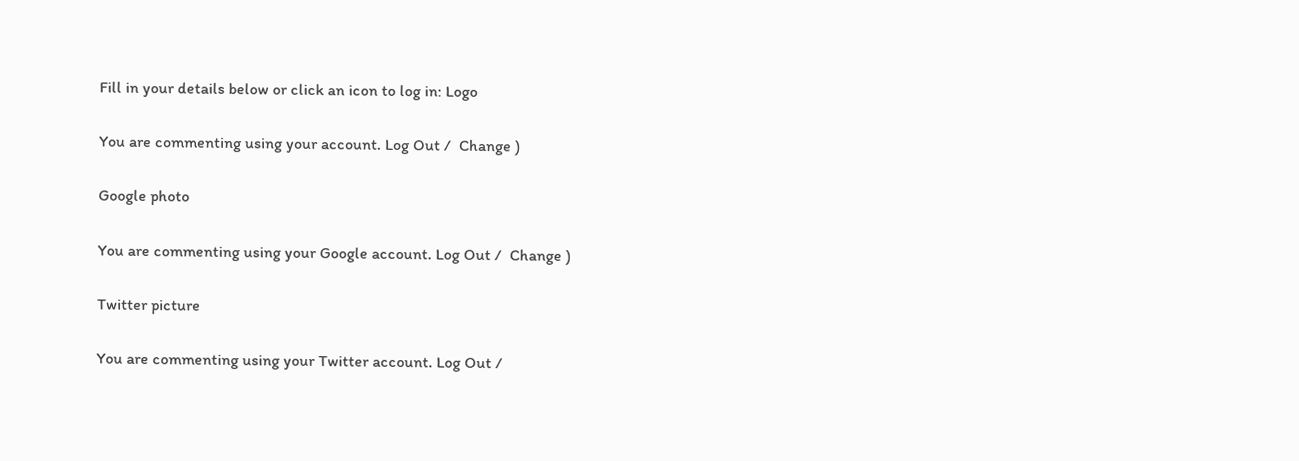Fill in your details below or click an icon to log in: Logo

You are commenting using your account. Log Out /  Change )

Google photo

You are commenting using your Google account. Log Out /  Change )

Twitter picture

You are commenting using your Twitter account. Log Out /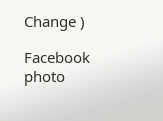Change )

Facebook photo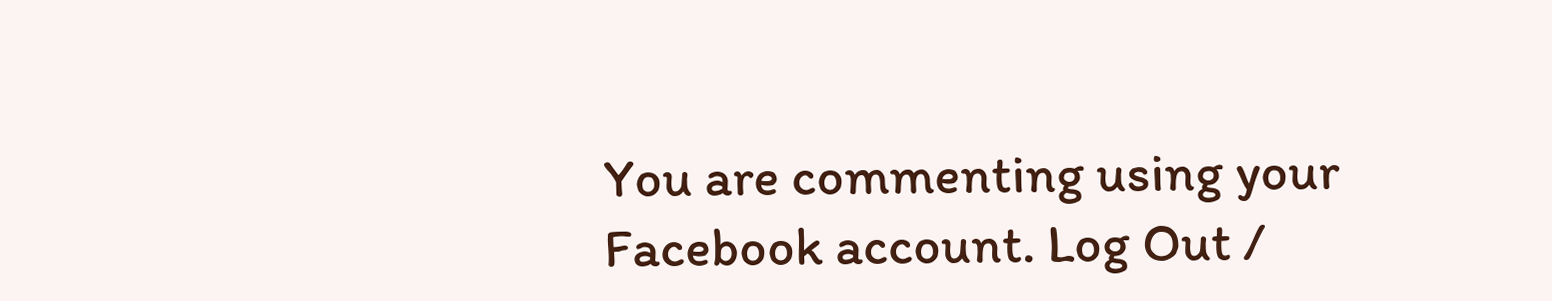You are commenting using your Facebook account. Log Out /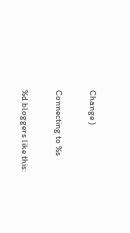Change )

Connecting to %s

%d bloggers like this: